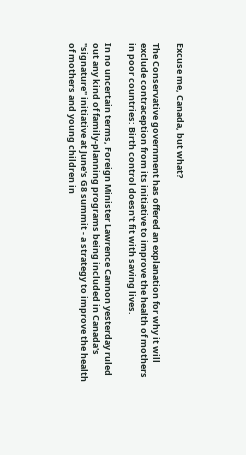Excuse me, Canada, but what?

The Conservative government has offered an explanation for why it will exclude contraception from its initiative to improve the health of mothers in poor countries: Birth control doesn't fit with saving lives.

In no uncertain terms, Foreign Minister Lawrence Cannon yesterday ruled out any kind of family-planning programs being included in Canada's "signature" initiative at June's G8 summit - a strategy to improve the health of mothers and young children in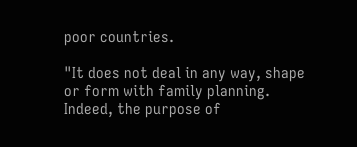poor countries.

"It does not deal in any way, shape or form with family planning. Indeed, the purpose of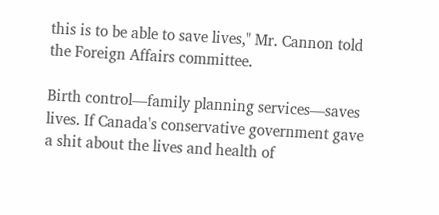this is to be able to save lives," Mr. Cannon told the Foreign Affairs committee.

Birth control—family planning services—saves lives. If Canada's conservative government gave a shit about the lives and health of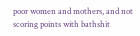poor women and mothers, and not scoring points with bathshit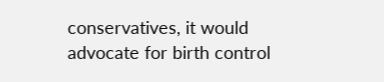conservatives, it would advocate for birth control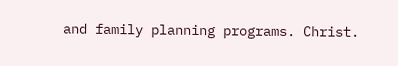and family planning programs. Christ.